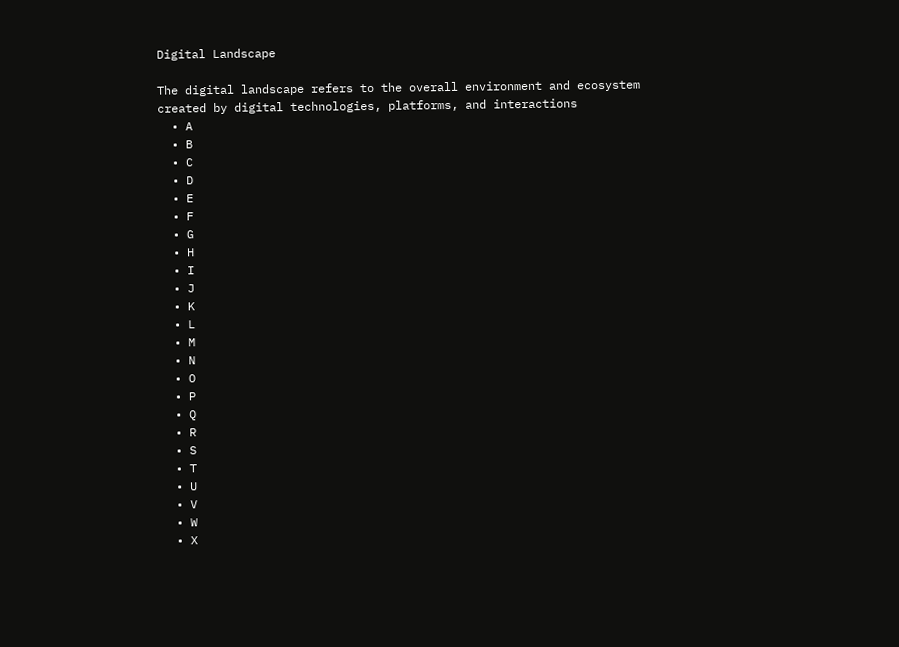Digital Landscape

The digital landscape refers to the overall environment and ecosystem created by digital technologies, platforms, and interactions
  • A
  • B
  • C
  • D
  • E
  • F
  • G
  • H
  • I
  • J
  • K
  • L
  • M
  • N
  • O
  • P
  • Q
  • R
  • S
  • T
  • U
  • V
  • W
  • X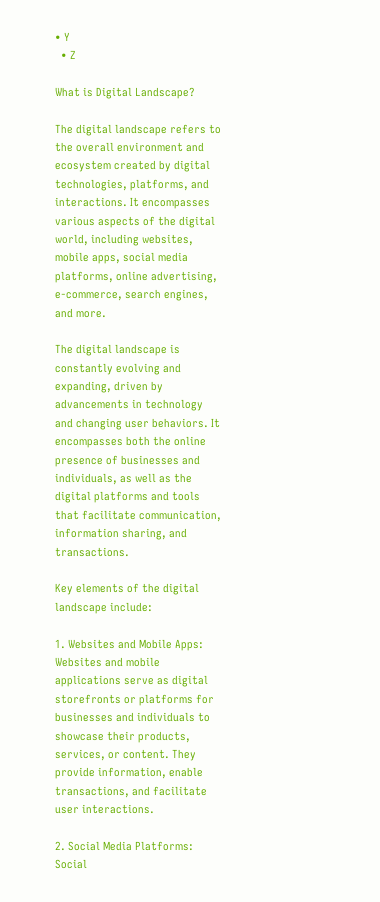• Y
  • Z

What is Digital Landscape?

The digital landscape refers to the overall environment and ecosystem created by digital technologies, platforms, and interactions. It encompasses various aspects of the digital world, including websites, mobile apps, social media platforms, online advertising, e-commerce, search engines, and more.

The digital landscape is constantly evolving and expanding, driven by advancements in technology and changing user behaviors. It encompasses both the online presence of businesses and individuals, as well as the digital platforms and tools that facilitate communication, information sharing, and transactions.

Key elements of the digital landscape include:

1. Websites and Mobile Apps: Websites and mobile applications serve as digital storefronts or platforms for businesses and individuals to showcase their products, services, or content. They provide information, enable transactions, and facilitate user interactions.

2. Social Media Platforms: Social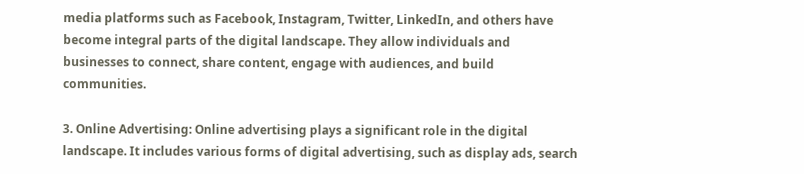media platforms such as Facebook, Instagram, Twitter, LinkedIn, and others have become integral parts of the digital landscape. They allow individuals and businesses to connect, share content, engage with audiences, and build communities.

3. Online Advertising: Online advertising plays a significant role in the digital landscape. It includes various forms of digital advertising, such as display ads, search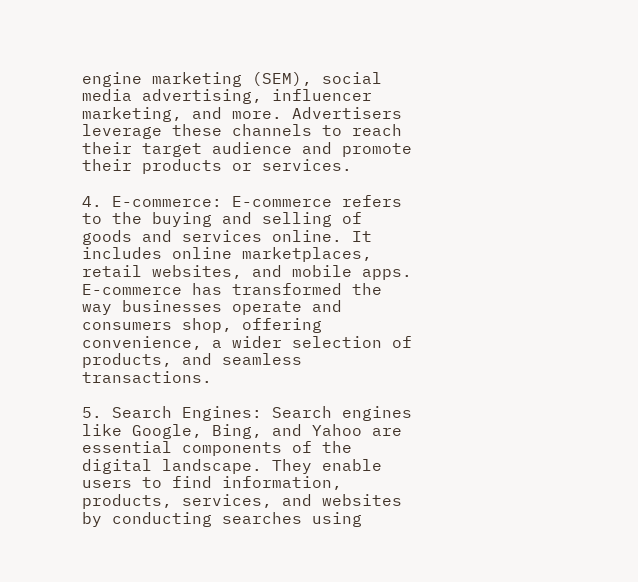engine marketing (SEM), social media advertising, influencer marketing, and more. Advertisers leverage these channels to reach their target audience and promote their products or services.

4. E-commerce: E-commerce refers to the buying and selling of goods and services online. It includes online marketplaces, retail websites, and mobile apps. E-commerce has transformed the way businesses operate and consumers shop, offering convenience, a wider selection of products, and seamless transactions.

5. Search Engines: Search engines like Google, Bing, and Yahoo are essential components of the digital landscape. They enable users to find information, products, services, and websites by conducting searches using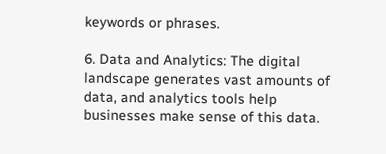keywords or phrases.

6. Data and Analytics: The digital landscape generates vast amounts of data, and analytics tools help businesses make sense of this data.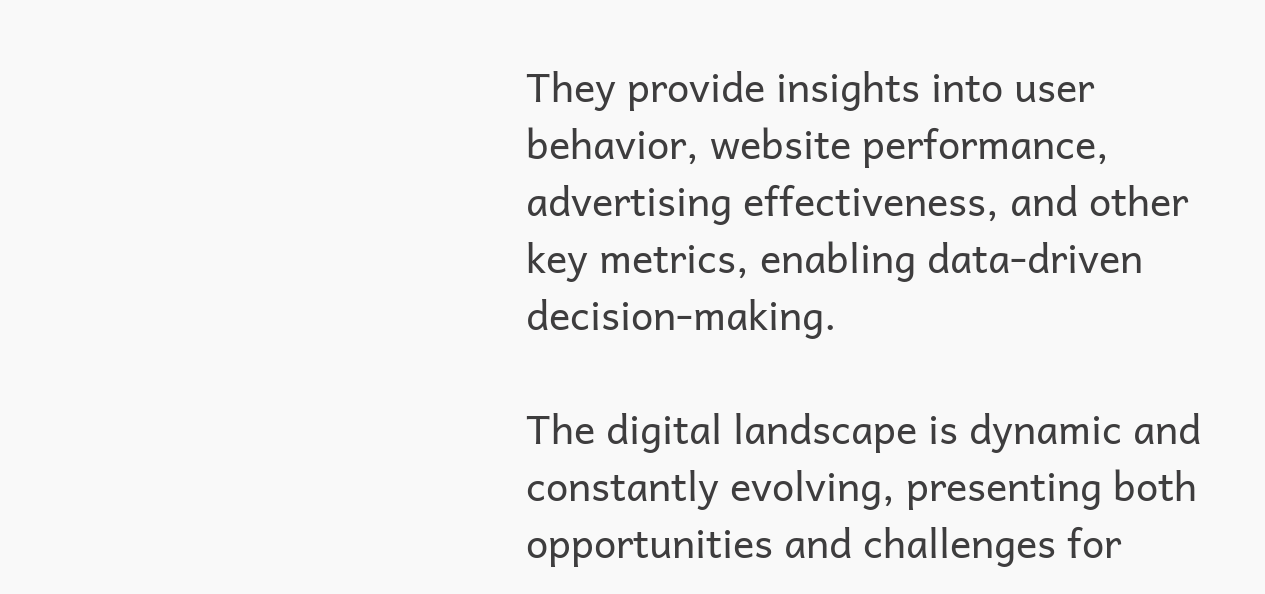They provide insights into user behavior, website performance, advertising effectiveness, and other key metrics, enabling data-driven decision-making.

The digital landscape is dynamic and constantly evolving, presenting both opportunities and challenges for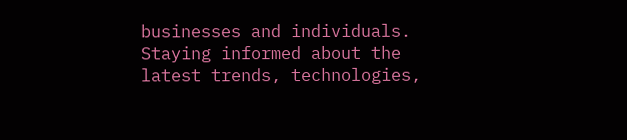businesses and individuals. Staying informed about the latest trends, technologies,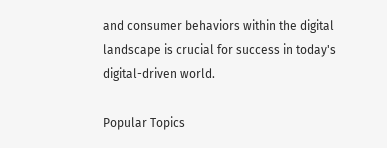and consumer behaviors within the digital landscape is crucial for success in today's digital-driven world.

Popular Topics